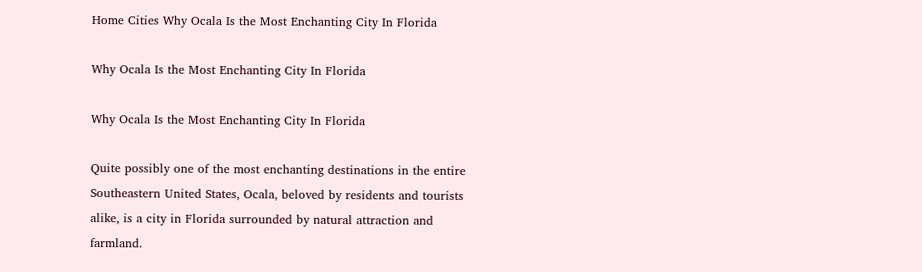Home Cities Why Ocala Is the Most Enchanting City In Florida

Why Ocala Is the Most Enchanting City In Florida

Why Ocala Is the Most Enchanting City In Florida

Quite possibly one of the most enchanting destinations in the entire Southeastern United States, Ocala, beloved by residents and tourists alike, is a city in Florida surrounded by natural attraction and farmland.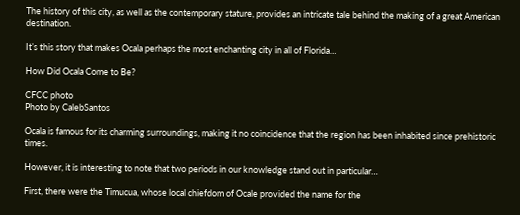The history of this city, as well as the contemporary stature, provides an intricate tale behind the making of a great American destination.

It’s this story that makes Ocala perhaps the most enchanting city in all of Florida…

How Did Ocala Come to Be?

CFCC photo
Photo by CalebSantos

Ocala is famous for its charming surroundings, making it no coincidence that the region has been inhabited since prehistoric times.

However, it is interesting to note that two periods in our knowledge stand out in particular…

First, there were the Timucua, whose local chiefdom of Ocale provided the name for the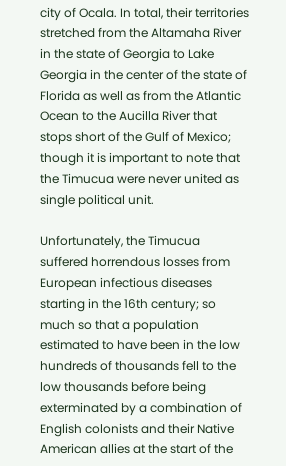city of Ocala. In total, their territories stretched from the Altamaha River in the state of Georgia to Lake Georgia in the center of the state of Florida as well as from the Atlantic Ocean to the Aucilla River that stops short of the Gulf of Mexico; though it is important to note that the Timucua were never united as single political unit.

Unfortunately, the Timucua suffered horrendous losses from European infectious diseases starting in the 16th century; so much so that a population estimated to have been in the low hundreds of thousands fell to the low thousands before being exterminated by a combination of English colonists and their Native American allies at the start of the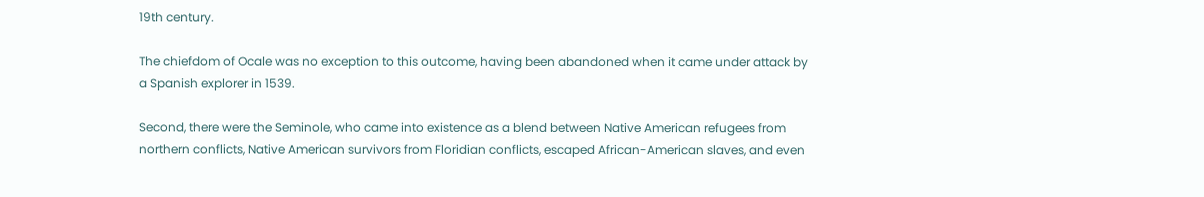19th century.

The chiefdom of Ocale was no exception to this outcome, having been abandoned when it came under attack by a Spanish explorer in 1539.

Second, there were the Seminole, who came into existence as a blend between Native American refugees from northern conflicts, Native American survivors from Floridian conflicts, escaped African-American slaves, and even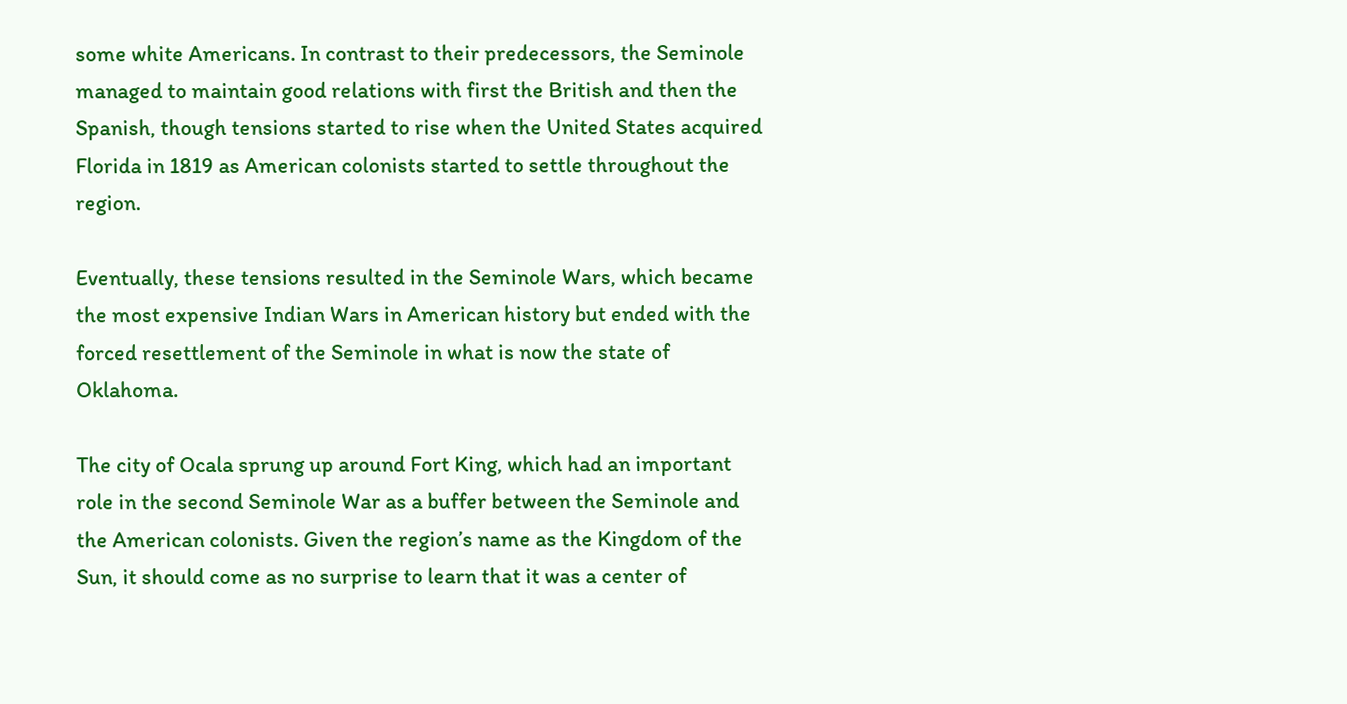some white Americans. In contrast to their predecessors, the Seminole managed to maintain good relations with first the British and then the Spanish, though tensions started to rise when the United States acquired Florida in 1819 as American colonists started to settle throughout the region.

Eventually, these tensions resulted in the Seminole Wars, which became the most expensive Indian Wars in American history but ended with the forced resettlement of the Seminole in what is now the state of Oklahoma.

The city of Ocala sprung up around Fort King, which had an important role in the second Seminole War as a buffer between the Seminole and the American colonists. Given the region’s name as the Kingdom of the Sun, it should come as no surprise to learn that it was a center of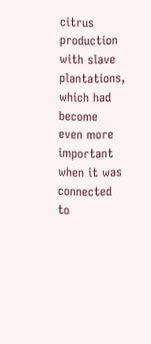citrus production with slave plantations, which had become even more important when it was connected to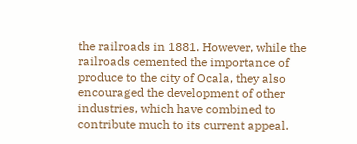the railroads in 1881. However, while the railroads cemented the importance of produce to the city of Ocala, they also encouraged the development of other industries, which have combined to contribute much to its current appeal.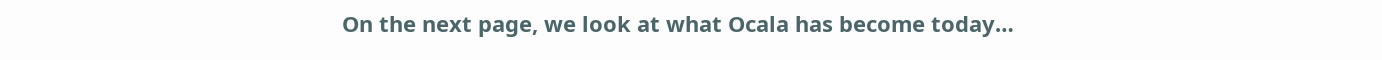On the next page, we look at what Ocala has become today…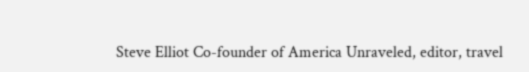Steve Elliot Co-founder of America Unraveled, editor, travel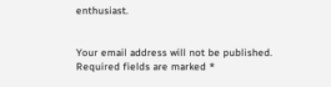enthusiast.


Your email address will not be published. Required fields are marked *